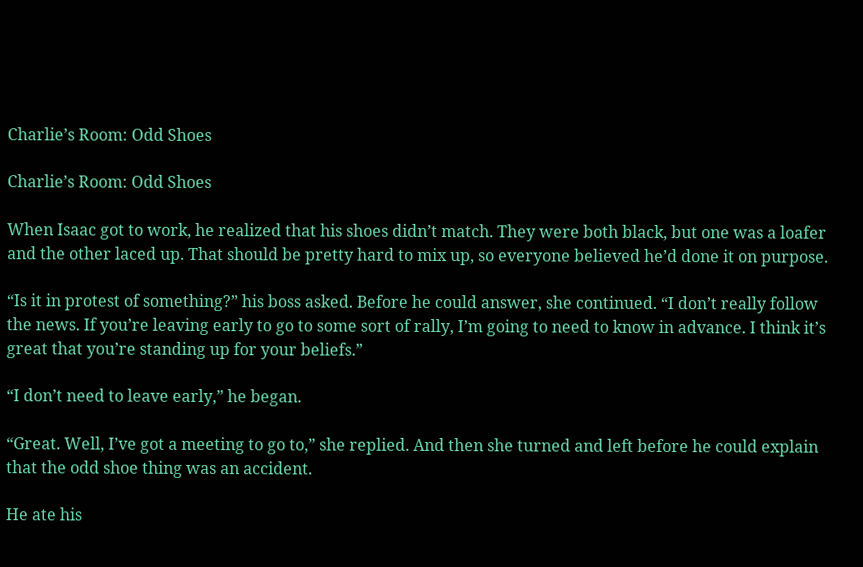Charlie’s Room: Odd Shoes

Charlie’s Room: Odd Shoes

When Isaac got to work, he realized that his shoes didn’t match. They were both black, but one was a loafer and the other laced up. That should be pretty hard to mix up, so everyone believed he’d done it on purpose.

“Is it in protest of something?” his boss asked. Before he could answer, she continued. “I don’t really follow the news. If you’re leaving early to go to some sort of rally, I’m going to need to know in advance. I think it’s great that you’re standing up for your beliefs.”

“I don’t need to leave early,” he began.

“Great. Well, I’ve got a meeting to go to,” she replied. And then she turned and left before he could explain that the odd shoe thing was an accident.

He ate his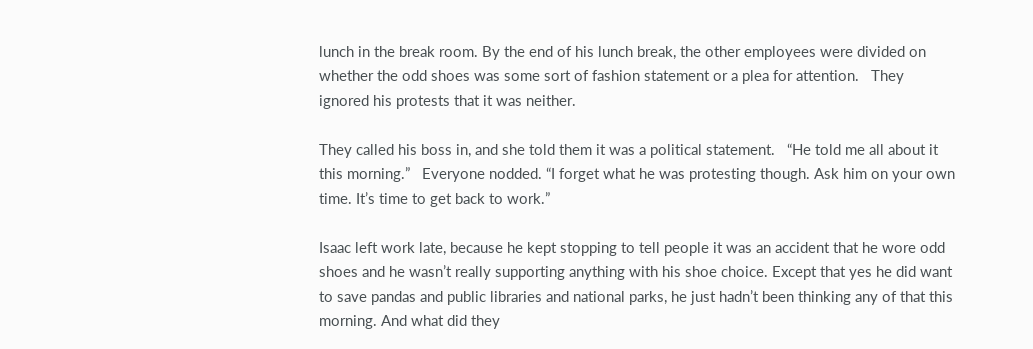lunch in the break room. By the end of his lunch break, the other employees were divided on whether the odd shoes was some sort of fashion statement or a plea for attention.   They ignored his protests that it was neither.

They called his boss in, and she told them it was a political statement.   “He told me all about it this morning.”   Everyone nodded. “I forget what he was protesting though. Ask him on your own time. It’s time to get back to work.”

Isaac left work late, because he kept stopping to tell people it was an accident that he wore odd shoes and he wasn’t really supporting anything with his shoe choice. Except that yes he did want to save pandas and public libraries and national parks, he just hadn’t been thinking any of that this morning. And what did they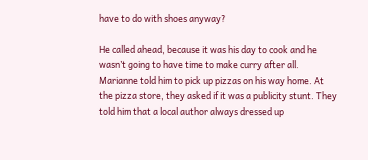have to do with shoes anyway?

He called ahead, because it was his day to cook and he wasn’t going to have time to make curry after all. Marianne told him to pick up pizzas on his way home. At the pizza store, they asked if it was a publicity stunt. They told him that a local author always dressed up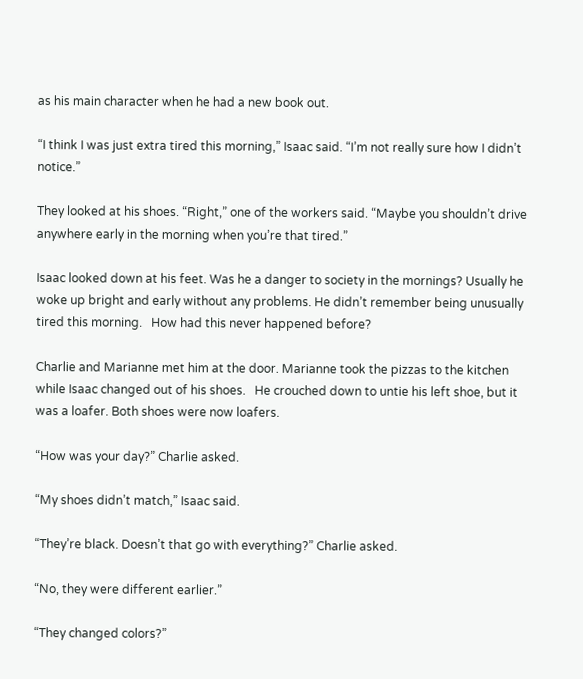as his main character when he had a new book out.

“I think I was just extra tired this morning,” Isaac said. “I’m not really sure how I didn’t notice.”

They looked at his shoes. “Right,” one of the workers said. “Maybe you shouldn’t drive anywhere early in the morning when you’re that tired.”

Isaac looked down at his feet. Was he a danger to society in the mornings? Usually he woke up bright and early without any problems. He didn’t remember being unusually tired this morning.   How had this never happened before?

Charlie and Marianne met him at the door. Marianne took the pizzas to the kitchen while Isaac changed out of his shoes.   He crouched down to untie his left shoe, but it was a loafer. Both shoes were now loafers.

“How was your day?” Charlie asked.

“My shoes didn’t match,” Isaac said.

“They’re black. Doesn’t that go with everything?” Charlie asked.

“No, they were different earlier.”

“They changed colors?”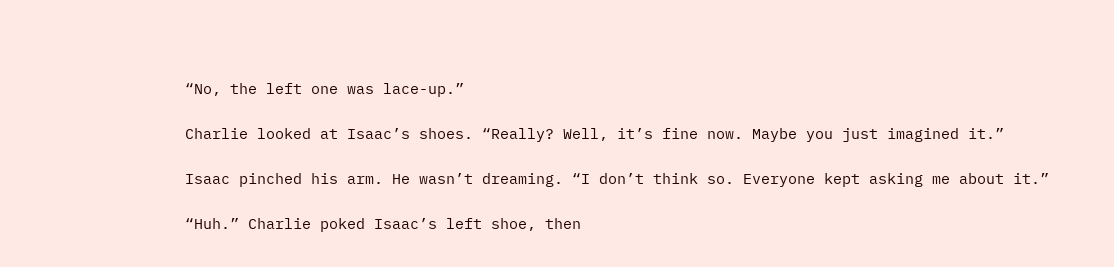“No, the left one was lace-up.”

Charlie looked at Isaac’s shoes. “Really? Well, it’s fine now. Maybe you just imagined it.”

Isaac pinched his arm. He wasn’t dreaming. “I don’t think so. Everyone kept asking me about it.”

“Huh.” Charlie poked Isaac’s left shoe, then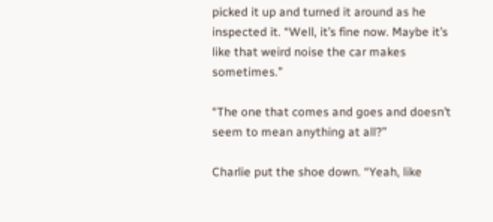picked it up and turned it around as he inspected it. “Well, it’s fine now. Maybe it’s like that weird noise the car makes sometimes.”

“The one that comes and goes and doesn’t seem to mean anything at all?”

Charlie put the shoe down. “Yeah, like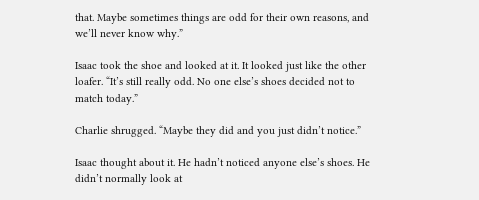that. Maybe sometimes things are odd for their own reasons, and we’ll never know why.”

Isaac took the shoe and looked at it. It looked just like the other loafer. “It’s still really odd. No one else’s shoes decided not to match today.”

Charlie shrugged. “Maybe they did and you just didn’t notice.”

Isaac thought about it. He hadn’t noticed anyone else’s shoes. He didn’t normally look at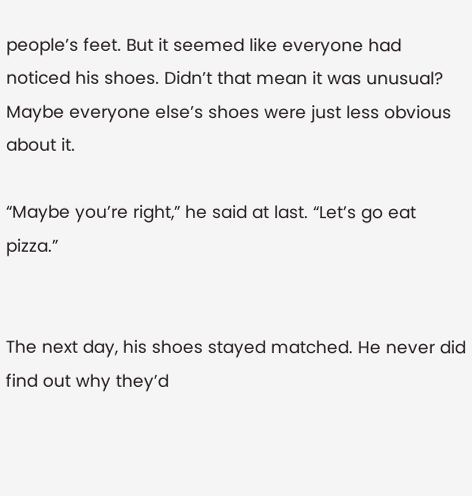people’s feet. But it seemed like everyone had noticed his shoes. Didn’t that mean it was unusual? Maybe everyone else’s shoes were just less obvious about it.

“Maybe you’re right,” he said at last. “Let’s go eat pizza.”


The next day, his shoes stayed matched. He never did find out why they’d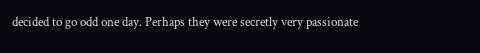decided to go odd one day. Perhaps they were secretly very passionate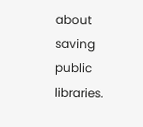about saving public libraries.